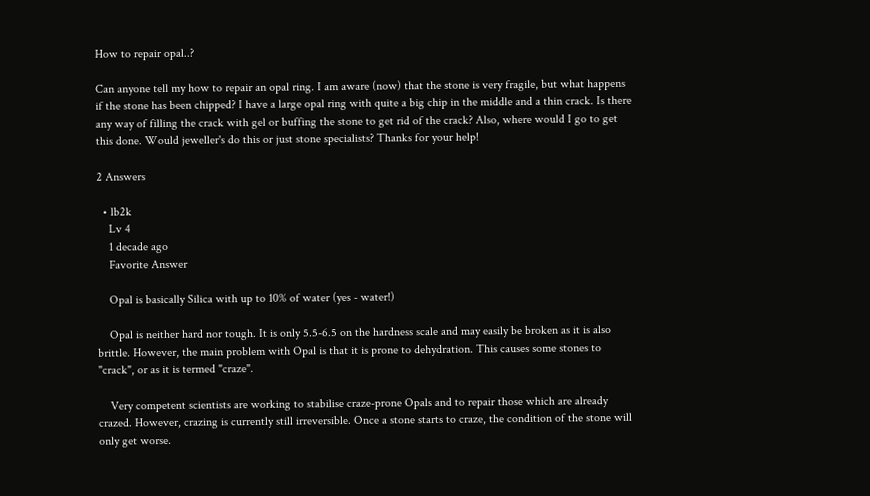How to repair opal..?

Can anyone tell my how to repair an opal ring. I am aware (now) that the stone is very fragile, but what happens if the stone has been chipped? I have a large opal ring with quite a big chip in the middle and a thin crack. Is there any way of filling the crack with gel or buffing the stone to get rid of the crack? Also, where would I go to get this done. Would jeweller's do this or just stone specialists? Thanks for your help!

2 Answers

  • lb2k
    Lv 4
    1 decade ago
    Favorite Answer

    Opal is basically Silica with up to 10% of water (yes - water!)

    Opal is neither hard nor tough. It is only 5.5-6.5 on the hardness scale and may easily be broken as it is also brittle. However, the main problem with Opal is that it is prone to dehydration. This causes some stones to "crack", or as it is termed "craze".

    Very competent scientists are working to stabilise craze-prone Opals and to repair those which are already crazed. However, crazing is currently still irreversible. Once a stone starts to craze, the condition of the stone will only get worse.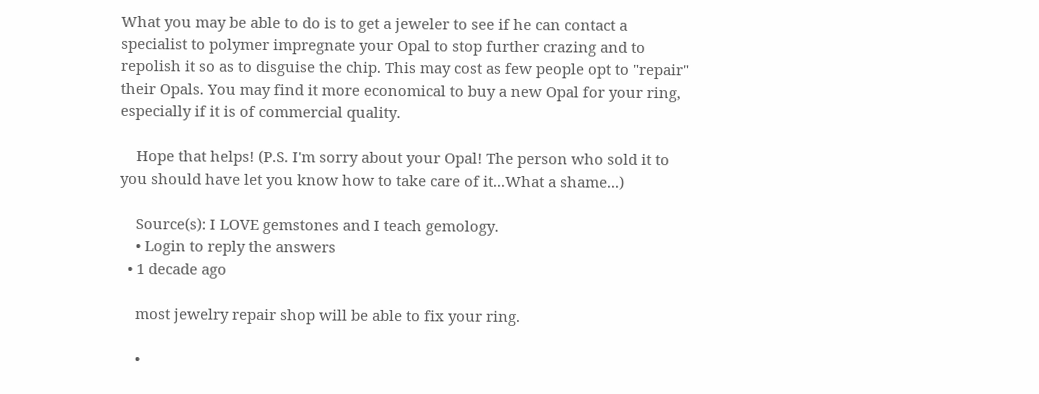What you may be able to do is to get a jeweler to see if he can contact a specialist to polymer impregnate your Opal to stop further crazing and to repolish it so as to disguise the chip. This may cost as few people opt to "repair" their Opals. You may find it more economical to buy a new Opal for your ring, especially if it is of commercial quality.

    Hope that helps! (P.S. I'm sorry about your Opal! The person who sold it to you should have let you know how to take care of it...What a shame...)

    Source(s): I LOVE gemstones and I teach gemology.
    • Login to reply the answers
  • 1 decade ago

    most jewelry repair shop will be able to fix your ring.

    •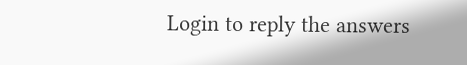Login to reply the answers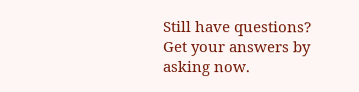Still have questions? Get your answers by asking now.